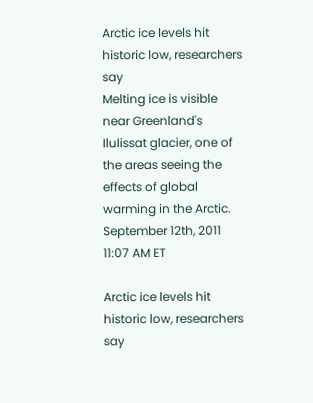Arctic ice levels hit historic low, researchers say
Melting ice is visible near Greenland's Ilulissat glacier, one of the areas seeing the effects of global warming in the Arctic.
September 12th, 2011
11:07 AM ET

Arctic ice levels hit historic low, researchers say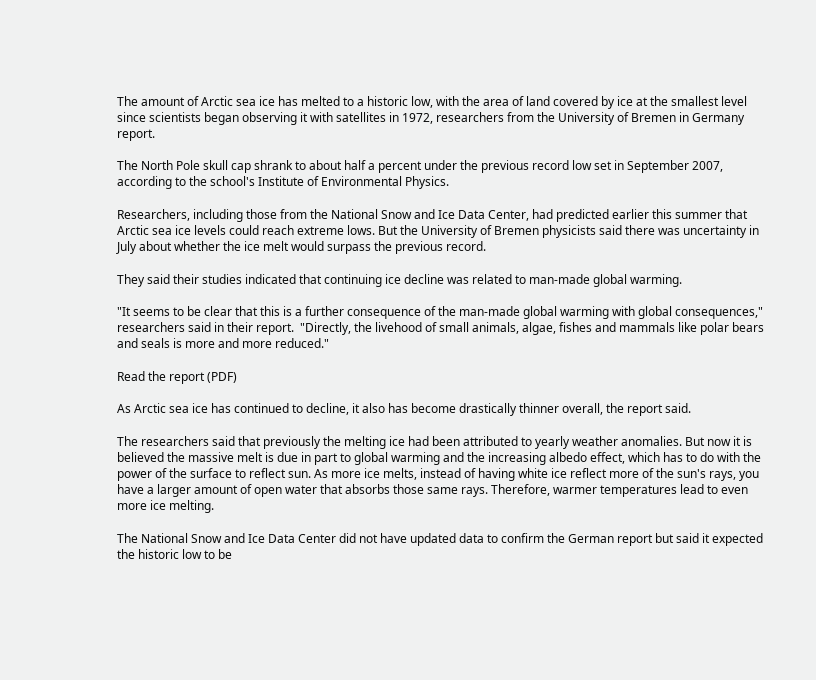The amount of Arctic sea ice has melted to a historic low, with the area of land covered by ice at the smallest level since scientists began observing it with satellites in 1972, researchers from the University of Bremen in Germany report.

The North Pole skull cap shrank to about half a percent under the previous record low set in September 2007, according to the school's Institute of Environmental Physics.

Researchers, including those from the National Snow and Ice Data Center, had predicted earlier this summer that Arctic sea ice levels could reach extreme lows. But the University of Bremen physicists said there was uncertainty in July about whether the ice melt would surpass the previous record.

They said their studies indicated that continuing ice decline was related to man-made global warming.

"It seems to be clear that this is a further consequence of the man-made global warming with global consequences," researchers said in their report.  "Directly, the livehood of small animals, algae, fishes and mammals like polar bears and seals is more and more reduced."

Read the report (PDF)

As Arctic sea ice has continued to decline, it also has become drastically thinner overall, the report said.

The researchers said that previously the melting ice had been attributed to yearly weather anomalies. But now it is believed the massive melt is due in part to global warming and the increasing albedo effect, which has to do with the power of the surface to reflect sun. As more ice melts, instead of having white ice reflect more of the sun's rays, you have a larger amount of open water that absorbs those same rays. Therefore, warmer temperatures lead to even more ice melting.

The National Snow and Ice Data Center did not have updated data to confirm the German report but said it expected the historic low to be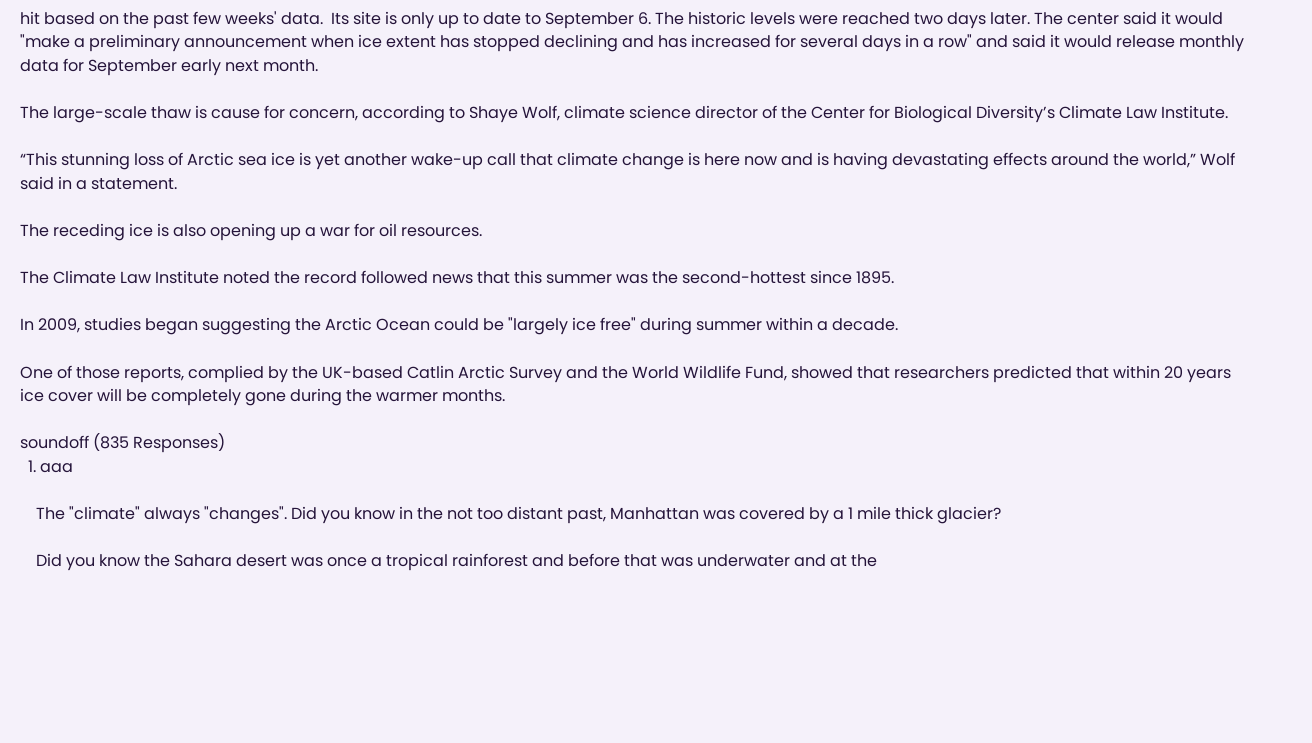hit based on the past few weeks' data.  Its site is only up to date to September 6. The historic levels were reached two days later. The center said it would "make a preliminary announcement when ice extent has stopped declining and has increased for several days in a row" and said it would release monthly data for September early next month.

The large-scale thaw is cause for concern, according to Shaye Wolf, climate science director of the Center for Biological Diversity’s Climate Law Institute.

“This stunning loss of Arctic sea ice is yet another wake-up call that climate change is here now and is having devastating effects around the world,” Wolf said in a statement.

The receding ice is also opening up a war for oil resources.

The Climate Law Institute noted the record followed news that this summer was the second-hottest since 1895.

In 2009, studies began suggesting the Arctic Ocean could be "largely ice free" during summer within a decade.

One of those reports, complied by the UK-based Catlin Arctic Survey and the World Wildlife Fund, showed that researchers predicted that within 20 years ice cover will be completely gone during the warmer months.

soundoff (835 Responses)
  1. aaa

    The "climate" always "changes". Did you know in the not too distant past, Manhattan was covered by a 1 mile thick glacier?

    Did you know the Sahara desert was once a tropical rainforest and before that was underwater and at the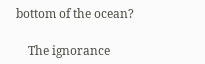bottom of the ocean?

    The ignorance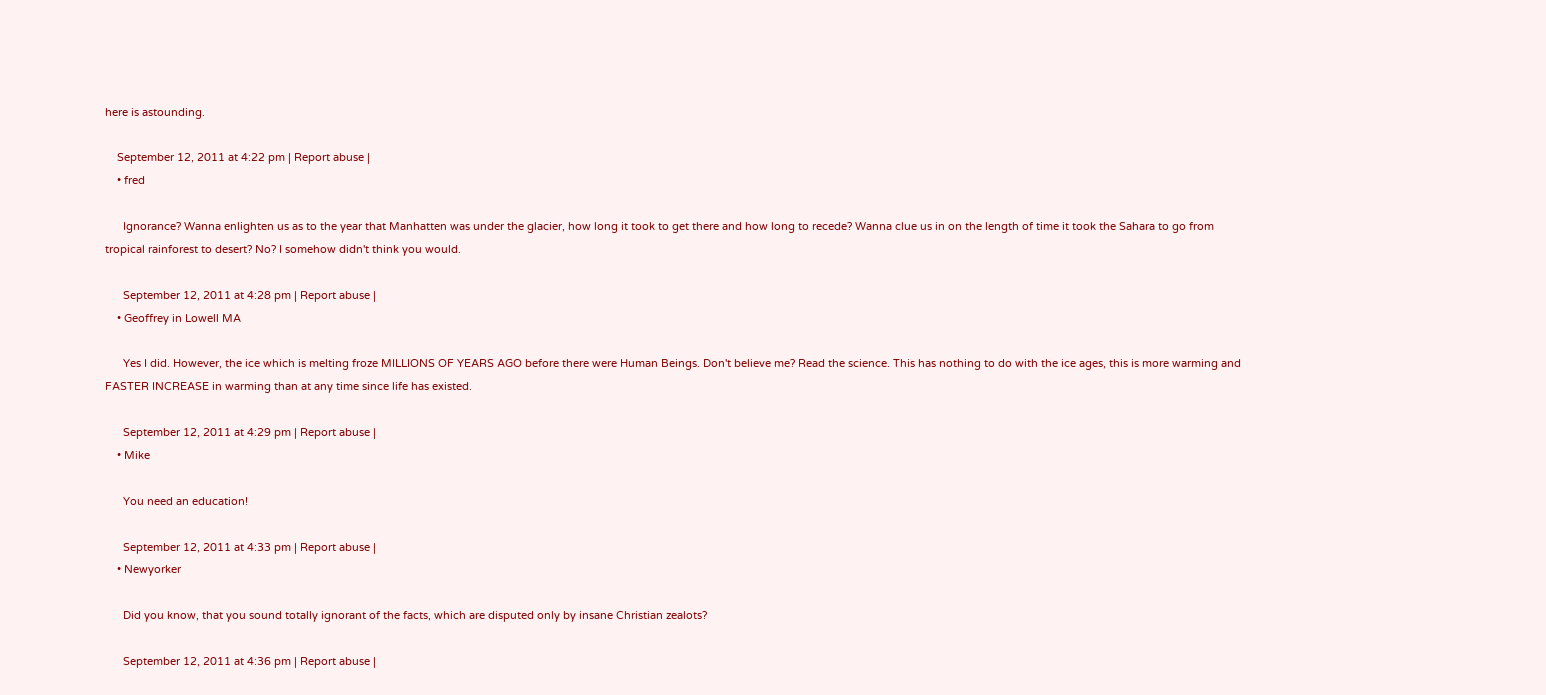here is astounding.

    September 12, 2011 at 4:22 pm | Report abuse |
    • fred

      Ignorance? Wanna enlighten us as to the year that Manhatten was under the glacier, how long it took to get there and how long to recede? Wanna clue us in on the length of time it took the Sahara to go from tropical rainforest to desert? No? I somehow didn't think you would.

      September 12, 2011 at 4:28 pm | Report abuse |
    • Geoffrey in Lowell MA

      Yes I did. However, the ice which is melting froze MILLIONS OF YEARS AGO before there were Human Beings. Don't believe me? Read the science. This has nothing to do with the ice ages, this is more warming and FASTER INCREASE in warming than at any time since life has existed.

      September 12, 2011 at 4:29 pm | Report abuse |
    • Mike

      You need an education!

      September 12, 2011 at 4:33 pm | Report abuse |
    • Newyorker

      Did you know, that you sound totally ignorant of the facts, which are disputed only by insane Christian zealots?

      September 12, 2011 at 4:36 pm | Report abuse |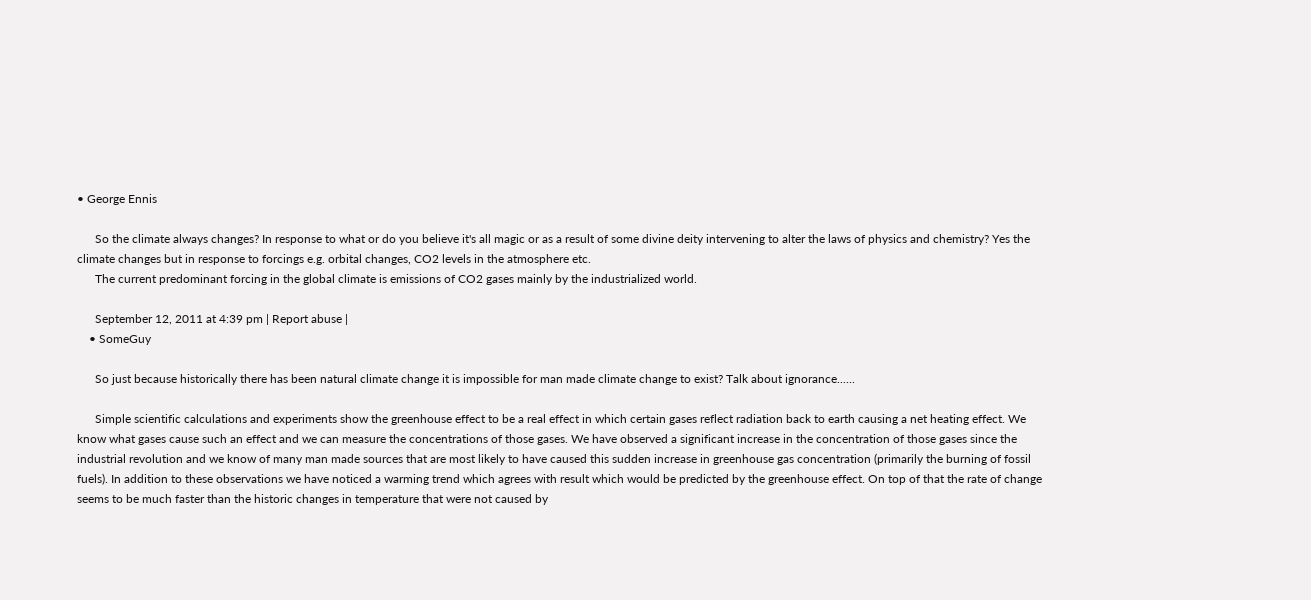• George Ennis

      So the climate always changes? In response to what or do you believe it's all magic or as a result of some divine deity intervening to alter the laws of physics and chemistry? Yes the climate changes but in response to forcings e.g. orbital changes, CO2 levels in the atmosphere etc.
      The current predominant forcing in the global climate is emissions of CO2 gases mainly by the industrialized world.

      September 12, 2011 at 4:39 pm | Report abuse |
    • SomeGuy

      So just because historically there has been natural climate change it is impossible for man made climate change to exist? Talk about ignorance......

      Simple scientific calculations and experiments show the greenhouse effect to be a real effect in which certain gases reflect radiation back to earth causing a net heating effect. We know what gases cause such an effect and we can measure the concentrations of those gases. We have observed a significant increase in the concentration of those gases since the industrial revolution and we know of many man made sources that are most likely to have caused this sudden increase in greenhouse gas concentration (primarily the burning of fossil fuels). In addition to these observations we have noticed a warming trend which agrees with result which would be predicted by the greenhouse effect. On top of that the rate of change seems to be much faster than the historic changes in temperature that were not caused by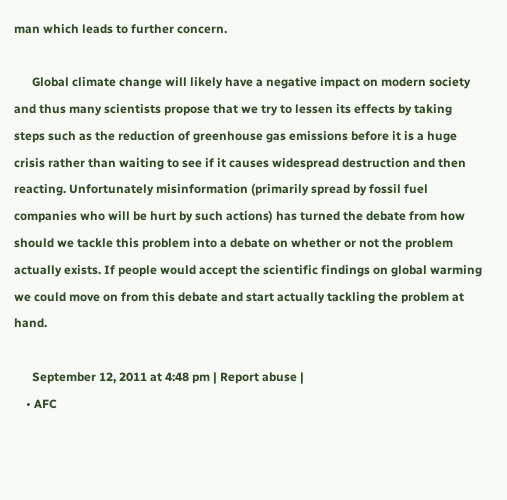man which leads to further concern.

      Global climate change will likely have a negative impact on modern society and thus many scientists propose that we try to lessen its effects by taking steps such as the reduction of greenhouse gas emissions before it is a huge crisis rather than waiting to see if it causes widespread destruction and then reacting. Unfortunately misinformation (primarily spread by fossil fuel companies who will be hurt by such actions) has turned the debate from how should we tackle this problem into a debate on whether or not the problem actually exists. If people would accept the scientific findings on global warming we could move on from this debate and start actually tackling the problem at hand.

      September 12, 2011 at 4:48 pm | Report abuse |
    • AFC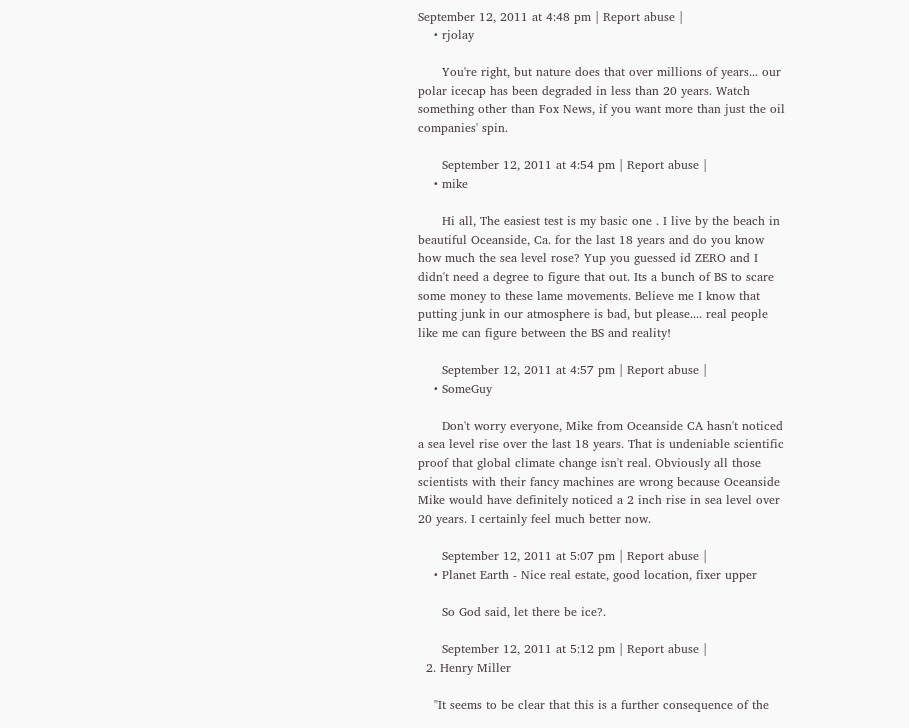September 12, 2011 at 4:48 pm | Report abuse |
    • rjolay

      You're right, but nature does that over millions of years... our polar icecap has been degraded in less than 20 years. Watch something other than Fox News, if you want more than just the oil companies' spin.

      September 12, 2011 at 4:54 pm | Report abuse |
    • mike

      Hi all, The easiest test is my basic one . I live by the beach in beautiful Oceanside, Ca. for the last 18 years and do you know how much the sea level rose? Yup you guessed id ZERO and I didn't need a degree to figure that out. Its a bunch of BS to scare some money to these lame movements. Believe me I know that putting junk in our atmosphere is bad, but please.... real people like me can figure between the BS and reality!

      September 12, 2011 at 4:57 pm | Report abuse |
    • SomeGuy

      Don't worry everyone, Mike from Oceanside CA hasn't noticed a sea level rise over the last 18 years. That is undeniable scientific proof that global climate change isn't real. Obviously all those scientists with their fancy machines are wrong because Oceanside Mike would have definitely noticed a 2 inch rise in sea level over 20 years. I certainly feel much better now.

      September 12, 2011 at 5:07 pm | Report abuse |
    • Planet Earth - Nice real estate, good location, fixer upper

      So God said, let there be ice?.

      September 12, 2011 at 5:12 pm | Report abuse |
  2. Henry Miller

    "It seems to be clear that this is a further consequence of the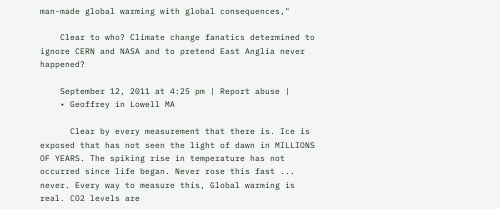man-made global warming with global consequences,"

    Clear to who? Climate change fanatics determined to ignore CERN and NASA and to pretend East Anglia never happened?

    September 12, 2011 at 4:25 pm | Report abuse |
    • Geoffrey in Lowell MA

      Clear by every measurement that there is. Ice is exposed that has not seen the light of dawn in MILLIONS OF YEARS. The spiking rise in temperature has not occurred since life began. Never rose this fast ... never. Every way to measure this, Global warming is real. CO2 levels are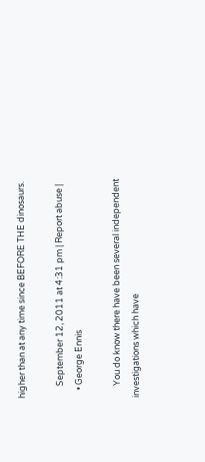higher than at any time since BEFORE THE dinosaurs.

      September 12, 2011 at 4:31 pm | Report abuse |
    • George Ennis

      You do know there have been several independent investigations which have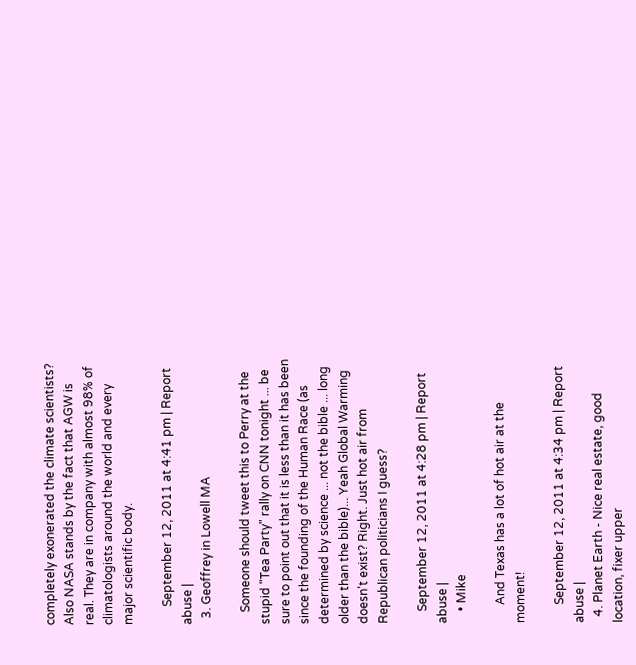completely exonerated the climate scientists? Also NASA stands by the fact that AGW is real. They are in company with almost 98% of climatologists around the world and every major scientific body.

      September 12, 2011 at 4:41 pm | Report abuse |
  3. Geoffrey in Lowell MA

    Someone should tweet this to Perry at the stupid "Tea Party" rally on CNN tonight ... be sure to point out that it is less than it has been since the founding of the Human Race (as determined by science ... not the bible ... long older than the bible)... Yeah Global Warming doesn't exist? Right. Just hot air from Republican politicians I guess?

    September 12, 2011 at 4:28 pm | Report abuse |
    • Mike

      And Texas has a lot of hot air at the moment!

      September 12, 2011 at 4:34 pm | Report abuse |
  4. Planet Earth - Nice real estate, good location, fixer upper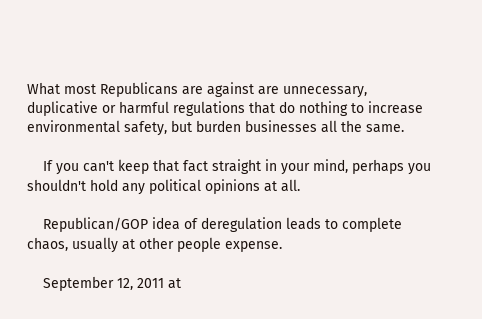What most Republicans are against are unnecessary, duplicative or harmful regulations that do nothing to increase environmental safety, but burden businesses all the same.

    If you can't keep that fact straight in your mind, perhaps you shouldn't hold any political opinions at all.

    Republican/GOP idea of deregulation leads to complete chaos, usually at other people expense.

    September 12, 2011 at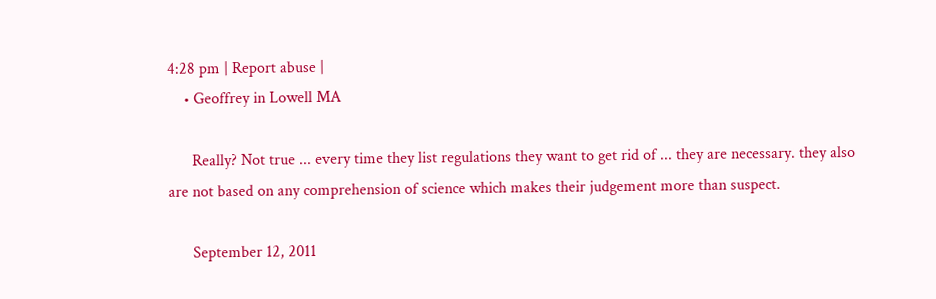4:28 pm | Report abuse |
    • Geoffrey in Lowell MA

      Really? Not true ... every time they list regulations they want to get rid of ... they are necessary. they also are not based on any comprehension of science which makes their judgement more than suspect.

      September 12, 2011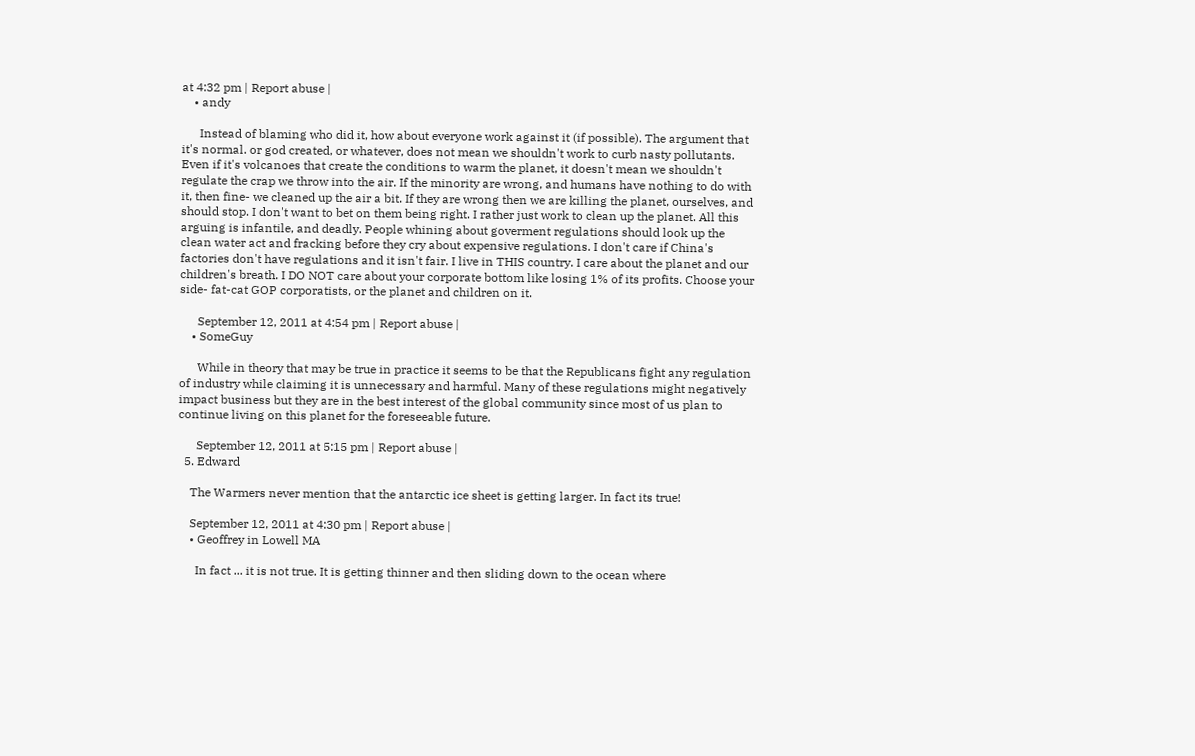at 4:32 pm | Report abuse |
    • andy

      Instead of blaming who did it, how about everyone work against it (if possible). The argument that it's normal. or god created, or whatever, does not mean we shouldn't work to curb nasty pollutants. Even if it's volcanoes that create the conditions to warm the planet, it doesn't mean we shouldn't regulate the crap we throw into the air. If the minority are wrong, and humans have nothing to do with it, then fine- we cleaned up the air a bit. If they are wrong then we are killing the planet, ourselves, and should stop. I don't want to bet on them being right. I rather just work to clean up the planet. All this arguing is infantile, and deadly. People whining about goverment regulations should look up the clean water act and fracking before they cry about expensive regulations. I don't care if China's factories don't have regulations and it isn't fair. I live in THIS country. I care about the planet and our children's breath. I DO NOT care about your corporate bottom like losing 1% of its profits. Choose your side- fat-cat GOP corporatists, or the planet and children on it.

      September 12, 2011 at 4:54 pm | Report abuse |
    • SomeGuy

      While in theory that may be true in practice it seems to be that the Republicans fight any regulation of industry while claiming it is unnecessary and harmful. Many of these regulations might negatively impact business but they are in the best interest of the global community since most of us plan to continue living on this planet for the foreseeable future.

      September 12, 2011 at 5:15 pm | Report abuse |
  5. Edward

    The Warmers never mention that the antarctic ice sheet is getting larger. In fact its true!

    September 12, 2011 at 4:30 pm | Report abuse |
    • Geoffrey in Lowell MA

      In fact ... it is not true. It is getting thinner and then sliding down to the ocean where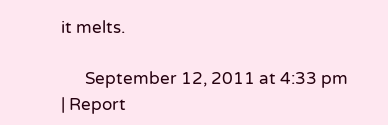it melts.

      September 12, 2011 at 4:33 pm | Report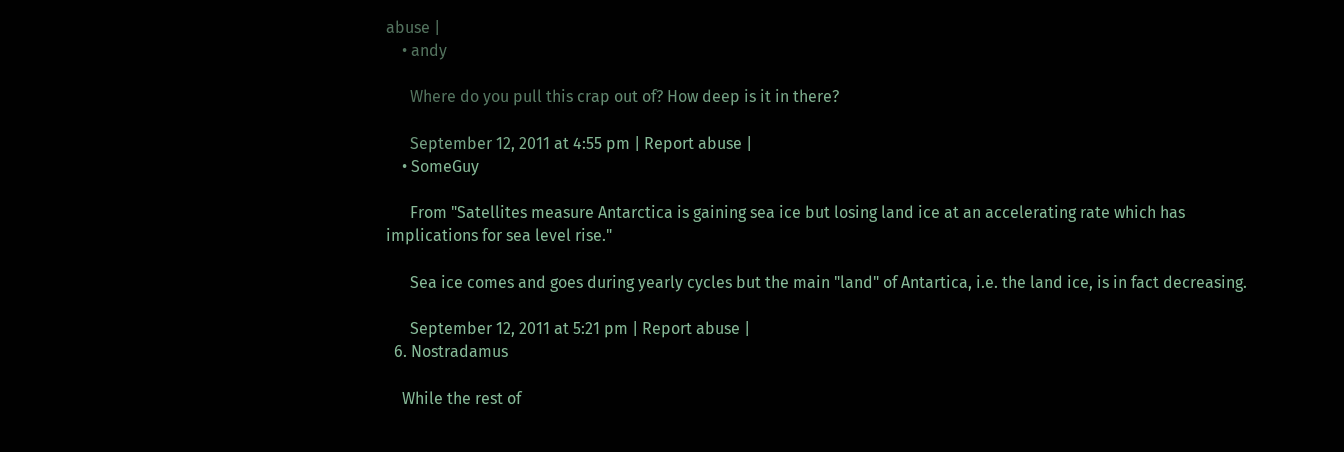abuse |
    • andy

      Where do you pull this crap out of? How deep is it in there?

      September 12, 2011 at 4:55 pm | Report abuse |
    • SomeGuy

      From "Satellites measure Antarctica is gaining sea ice but losing land ice at an accelerating rate which has implications for sea level rise."

      Sea ice comes and goes during yearly cycles but the main "land" of Antartica, i.e. the land ice, is in fact decreasing.

      September 12, 2011 at 5:21 pm | Report abuse |
  6. Nostradamus

    While the rest of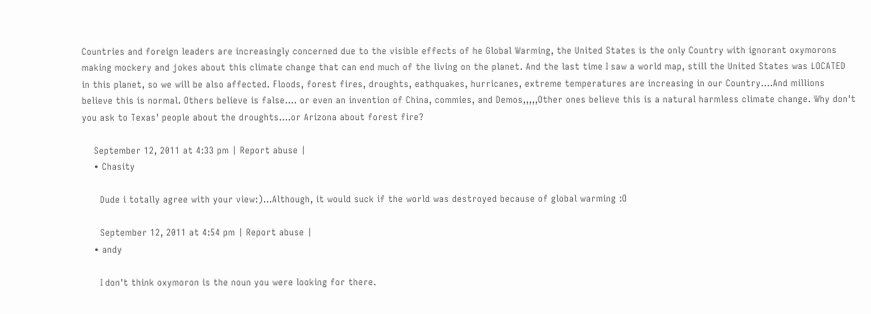Countries and foreign leaders are increasingly concerned due to the visible effects of he Global Warming, the United States is the only Country with ignorant oxymorons making mockery and jokes about this climate change that can end much of the living on the planet. And the last time I saw a world map, still the United States was LOCATED in this planet, so we will be also affected. Floods, forest fires, droughts, eathquakes, hurricanes, extreme temperatures are increasing in our Country....And millions believe this is normal. Others believe is false.... or even an invention of China, commies, and Demos,,,,,Other ones believe this is a natural harmless climate change. Why don't you ask to Texas' people about the droughts....or Arizona about forest fire?

    September 12, 2011 at 4:33 pm | Report abuse |
    • Chasity

      Dude i totally agree with your view:)...Although, it would suck if the world was destroyed because of global warming :O

      September 12, 2011 at 4:54 pm | Report abuse |
    • andy

      I don't think oxymoron is the noun you were looking for there.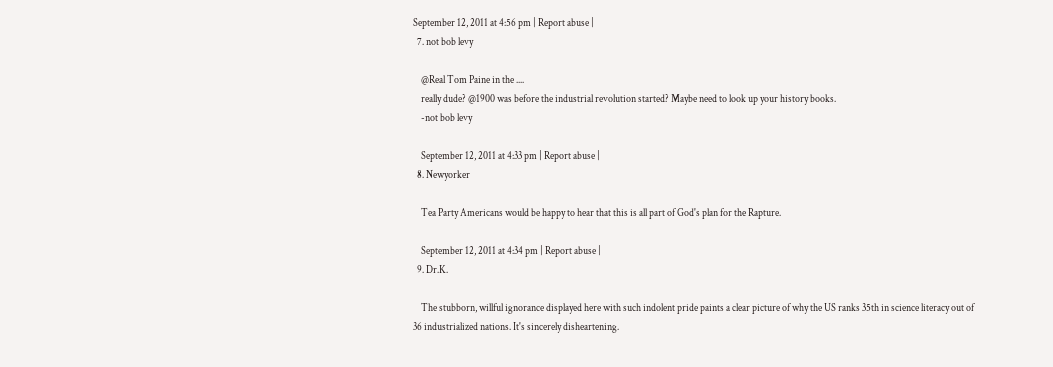September 12, 2011 at 4:56 pm | Report abuse |
  7. not bob levy

    @Real Tom Paine in the ....
    really dude? @1900 was before the industrial revolution started? Maybe need to look up your history books.
    -not bob levy

    September 12, 2011 at 4:33 pm | Report abuse |
  8. Newyorker

    Tea Party Americans would be happy to hear that this is all part of God's plan for the Rapture.

    September 12, 2011 at 4:34 pm | Report abuse |
  9. Dr.K.

    The stubborn, willful ignorance displayed here with such indolent pride paints a clear picture of why the US ranks 35th in science literacy out of 36 industrialized nations. It's sincerely disheartening.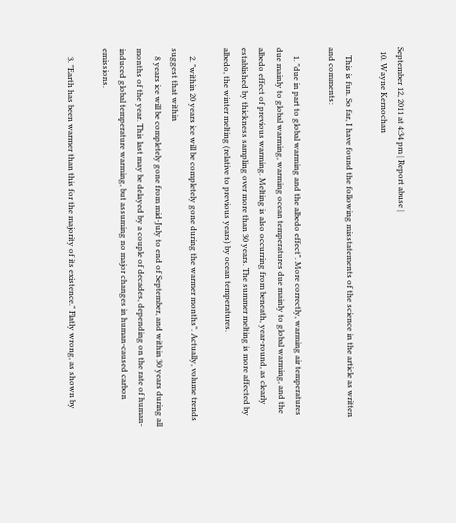September 12, 2011 at 4:34 pm | Report abuse |
  10. Wayne Kernochan

    This is fun. So far, I have found the following misstatements of the science in the article as written and comments:

    1. "due in part to global warming and the albedo effect". More correctly, warming air temperatures due mainly to global warming, warming ocean temperatures due mainly to global warming, and the albedo effect of previous warming. Melting is also occurring from beneath, year-round, as clearly established by thickness sampling over more than 30 years. The summer melting is more affected by albedo, the winter melting (relative to previous years) by ocean temperatures.

    2. "within 20 years ice will be completely gone during the warmer months". Actually, volume trends suggest that within
    8 years ice will be completely gone from mid-July to end of September, and within 30 years during all months of the year. This last may be delayed by a couple of decades, depending on the rate of human-induced global temperature warming, but assuming no major changes in human-caused carbon emissions.

    3. "Earth has been warmer than this for the majority of its existence." Flatly wrong, as shown by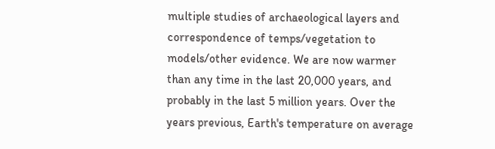multiple studies of archaeological layers and correspondence of temps/vegetation to models/other evidence. We are now warmer than any time in the last 20,000 years, and probably in the last 5 million years. Over the years previous, Earth's temperature on average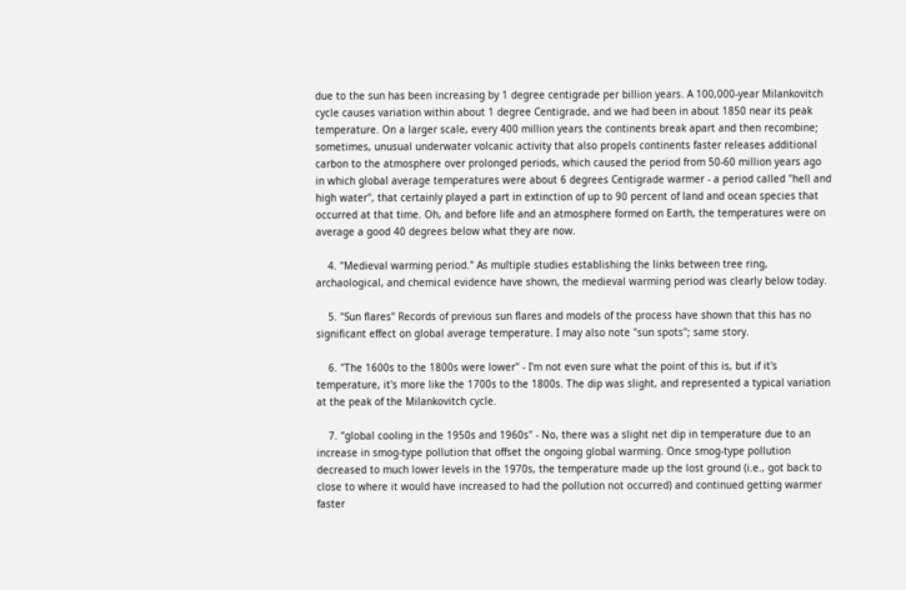due to the sun has been increasing by 1 degree centigrade per billion years. A 100,000-year Milankovitch cycle causes variation within about 1 degree Centigrade, and we had been in about 1850 near its peak temperature. On a larger scale, every 400 million years the continents break apart and then recombine; sometimes, unusual underwater volcanic activity that also propels continents faster releases additional carbon to the atmosphere over prolonged periods, which caused the period from 50-60 million years ago in which global average temperatures were about 6 degrees Centigrade warmer - a period called "hell and high water", that certainly played a part in extinction of up to 90 percent of land and ocean species that occurred at that time. Oh, and before life and an atmosphere formed on Earth, the temperatures were on average a good 40 degrees below what they are now.

    4. "Medieval warming period." As multiple studies establishing the links between tree ring, archaological, and chemical evidence have shown, the medieval warming period was clearly below today.

    5. "Sun flares" Records of previous sun flares and models of the process have shown that this has no significant effect on global average temperature. I may also note "sun spots"; same story.

    6. "The 1600s to the 1800s were lower" - I'm not even sure what the point of this is, but if it's temperature, it's more like the 1700s to the 1800s. The dip was slight, and represented a typical variation at the peak of the Milankovitch cycle.

    7. "global cooling in the 1950s and 1960s" - No, there was a slight net dip in temperature due to an increase in smog-type pollution that offset the ongoing global warming. Once smog-type pollution decreased to much lower levels in the 1970s, the temperature made up the lost ground (i.e., got back to close to where it would have increased to had the pollution not occurred) and continued getting warmer faster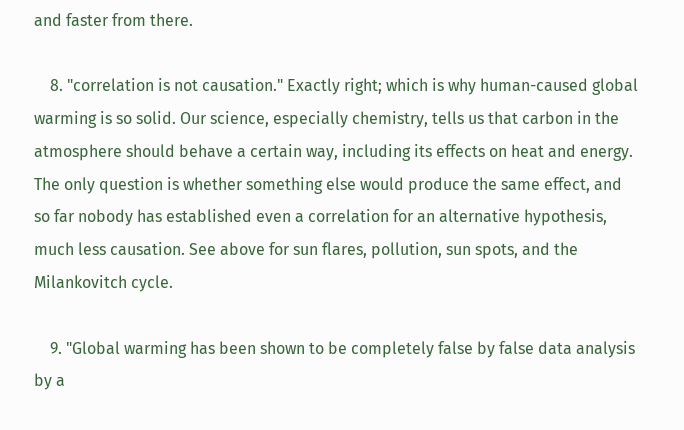and faster from there.

    8. "correlation is not causation." Exactly right; which is why human-caused global warming is so solid. Our science, especially chemistry, tells us that carbon in the atmosphere should behave a certain way, including its effects on heat and energy. The only question is whether something else would produce the same effect, and so far nobody has established even a correlation for an alternative hypothesis, much less causation. See above for sun flares, pollution, sun spots, and the Milankovitch cycle.

    9. "Global warming has been shown to be completely false by false data analysis by a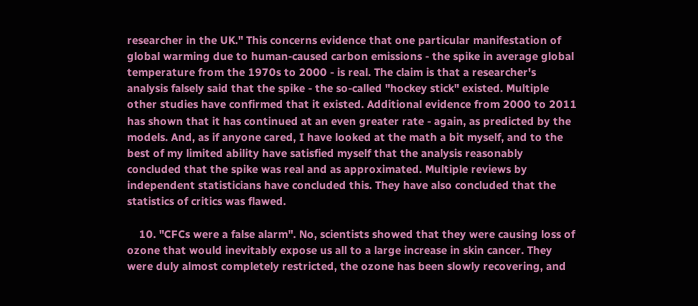researcher in the UK." This concerns evidence that one particular manifestation of global warming due to human-caused carbon emissions - the spike in average global temperature from the 1970s to 2000 - is real. The claim is that a researcher's analysis falsely said that the spike - the so-called "hockey stick" existed. Multiple other studies have confirmed that it existed. Additional evidence from 2000 to 2011 has shown that it has continued at an even greater rate - again, as predicted by the models. And, as if anyone cared, I have looked at the math a bit myself, and to the best of my limited ability have satisfied myself that the analysis reasonably concluded that the spike was real and as approximated. Multiple reviews by independent statisticians have concluded this. They have also concluded that the statistics of critics was flawed.

    10. "CFCs were a false alarm". No, scientists showed that they were causing loss of ozone that would inevitably expose us all to a large increase in skin cancer. They were duly almost completely restricted, the ozone has been slowly recovering, and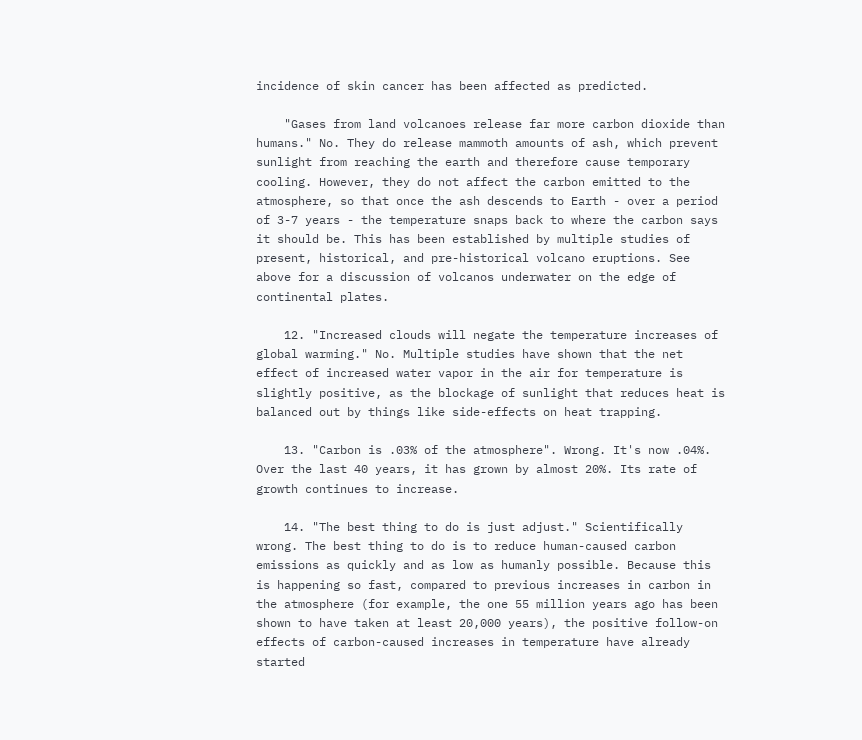incidence of skin cancer has been affected as predicted.

    "Gases from land volcanoes release far more carbon dioxide than humans." No. They do release mammoth amounts of ash, which prevent sunlight from reaching the earth and therefore cause temporary cooling. However, they do not affect the carbon emitted to the atmosphere, so that once the ash descends to Earth - over a period of 3-7 years - the temperature snaps back to where the carbon says it should be. This has been established by multiple studies of present, historical, and pre-historical volcano eruptions. See above for a discussion of volcanos underwater on the edge of continental plates.

    12. "Increased clouds will negate the temperature increases of global warming." No. Multiple studies have shown that the net effect of increased water vapor in the air for temperature is slightly positive, as the blockage of sunlight that reduces heat is balanced out by things like side-effects on heat trapping.

    13. "Carbon is .03% of the atmosphere". Wrong. It's now .04%. Over the last 40 years, it has grown by almost 20%. Its rate of growth continues to increase.

    14. "The best thing to do is just adjust." Scientifically wrong. The best thing to do is to reduce human-caused carbon emissions as quickly and as low as humanly possible. Because this is happening so fast, compared to previous increases in carbon in the atmosphere (for example, the one 55 million years ago has been shown to have taken at least 20,000 years), the positive follow-on effects of carbon-caused increases in temperature have already started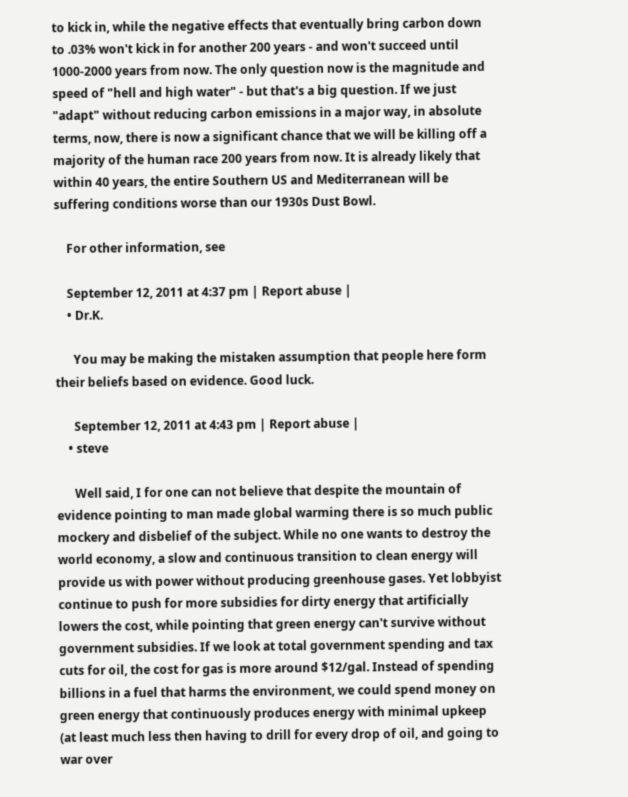to kick in, while the negative effects that eventually bring carbon down to .03% won't kick in for another 200 years - and won't succeed until 1000-2000 years from now. The only question now is the magnitude and speed of "hell and high water" - but that's a big question. If we just "adapt" without reducing carbon emissions in a major way, in absolute terms, now, there is now a significant chance that we will be killing off a majority of the human race 200 years from now. It is already likely that within 40 years, the entire Southern US and Mediterranean will be suffering conditions worse than our 1930s Dust Bowl.

    For other information, see

    September 12, 2011 at 4:37 pm | Report abuse |
    • Dr.K.

      You may be making the mistaken assumption that people here form their beliefs based on evidence. Good luck.

      September 12, 2011 at 4:43 pm | Report abuse |
    • steve

      Well said, I for one can not believe that despite the mountain of evidence pointing to man made global warming there is so much public mockery and disbelief of the subject. While no one wants to destroy the world economy, a slow and continuous transition to clean energy will provide us with power without producing greenhouse gases. Yet lobbyist continue to push for more subsidies for dirty energy that artificially lowers the cost, while pointing that green energy can't survive without government subsidies. If we look at total government spending and tax cuts for oil, the cost for gas is more around $12/gal. Instead of spending billions in a fuel that harms the environment, we could spend money on green energy that continuously produces energy with minimal upkeep (at least much less then having to drill for every drop of oil, and going to war over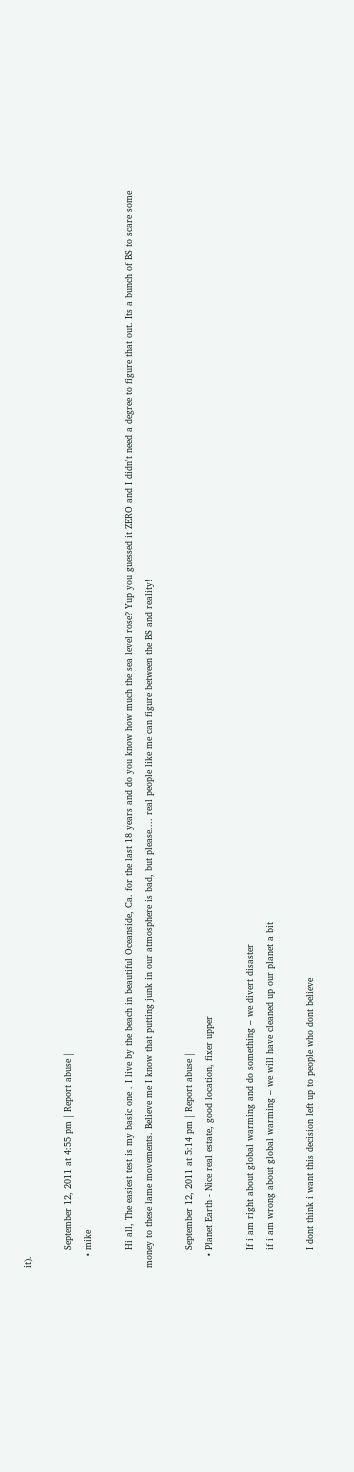it).

      September 12, 2011 at 4:55 pm | Report abuse |
    • mike

      Hi all, The easiest test is my basic one . I live by the beach in beautiful Oceanside, Ca. for the last 18 years and do you know how much the sea level rose? Yup you guessed it ZERO and I didn't need a degree to figure that out. Its a bunch of BS to scare some money to these lame movements. Believe me I know that putting junk in our atmosphere is bad, but please.... real people like me can figure between the BS and reality!

      September 12, 2011 at 5:14 pm | Report abuse |
    • Planet Earth - Nice real estate, good location, fixer upper

      If i am right about global warming and do something – we divert disaster
      if i am wrong about global warming – we will have cleaned up our planet a bit

      I dont think i want this decision left up to people who dont believe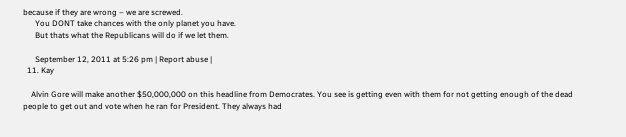because if they are wrong – we are screwed.
      You DONT take chances with the only planet you have.
      But thats what the Republicans will do if we let them.

      September 12, 2011 at 5:26 pm | Report abuse |
  11. Kay

    Alvin Gore will make another $50,000,000 on this headline from Democrates. You see is getting even with them for not getting enough of the dead people to get out and vote when he ran for President. They always had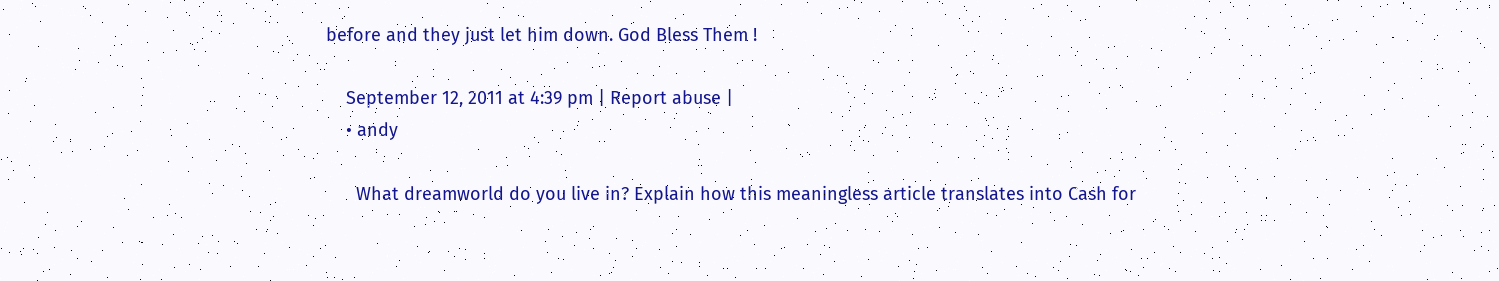before and they just let him down. God Bless Them !

    September 12, 2011 at 4:39 pm | Report abuse |
    • andy

      What dreamworld do you live in? Explain how this meaningless article translates into Cash for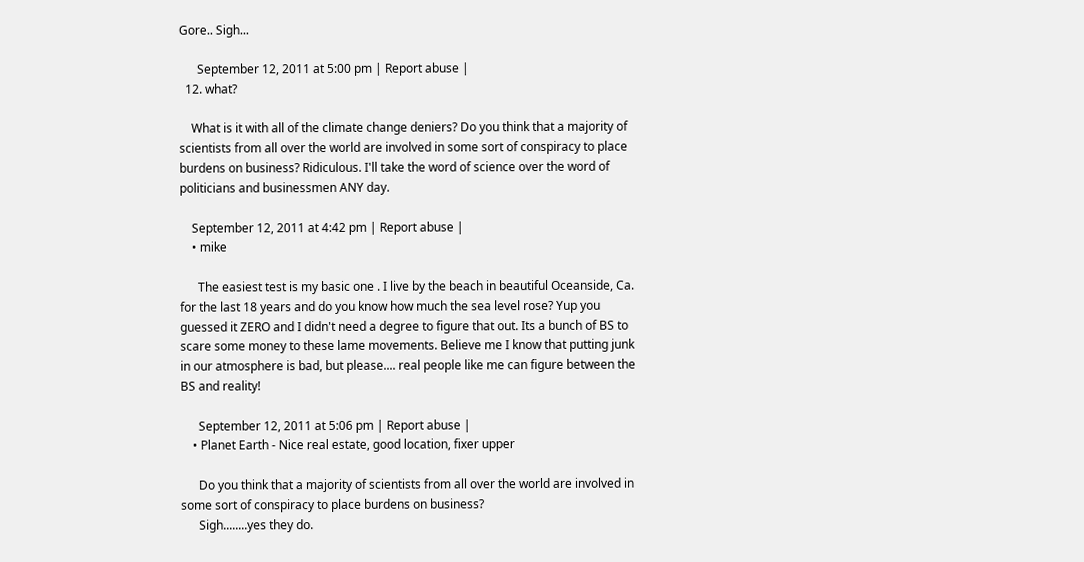Gore.. Sigh...

      September 12, 2011 at 5:00 pm | Report abuse |
  12. what?

    What is it with all of the climate change deniers? Do you think that a majority of scientists from all over the world are involved in some sort of conspiracy to place burdens on business? Ridiculous. I'll take the word of science over the word of politicians and businessmen ANY day.

    September 12, 2011 at 4:42 pm | Report abuse |
    • mike

      The easiest test is my basic one . I live by the beach in beautiful Oceanside, Ca. for the last 18 years and do you know how much the sea level rose? Yup you guessed it ZERO and I didn't need a degree to figure that out. Its a bunch of BS to scare some money to these lame movements. Believe me I know that putting junk in our atmosphere is bad, but please.... real people like me can figure between the BS and reality!

      September 12, 2011 at 5:06 pm | Report abuse |
    • Planet Earth - Nice real estate, good location, fixer upper

      Do you think that a majority of scientists from all over the world are involved in some sort of conspiracy to place burdens on business?
      Sigh........yes they do.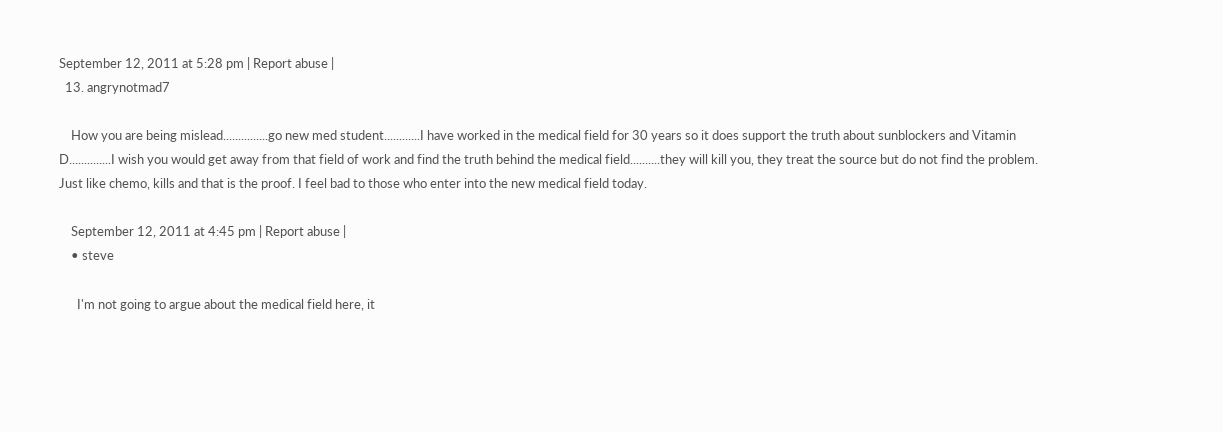September 12, 2011 at 5:28 pm | Report abuse |
  13. angrynotmad7

    How you are being mislead...............go new med student............I have worked in the medical field for 30 years so it does support the truth about sunblockers and Vitamin D..............I wish you would get away from that field of work and find the truth behind the medical field..........they will kill you, they treat the source but do not find the problem. Just like chemo, kills and that is the proof. I feel bad to those who enter into the new medical field today.

    September 12, 2011 at 4:45 pm | Report abuse |
    • steve

      I'm not going to argue about the medical field here, it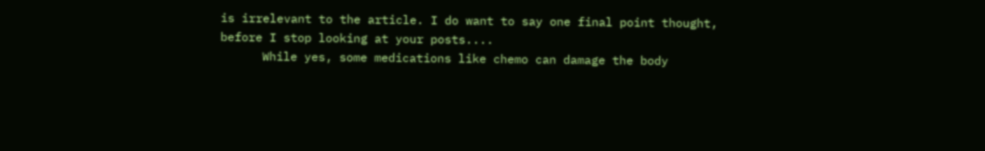is irrelevant to the article. I do want to say one final point thought, before I stop looking at your posts....
      While yes, some medications like chemo can damage the body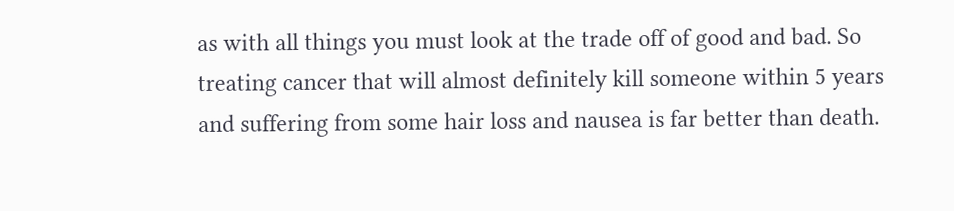as with all things you must look at the trade off of good and bad. So treating cancer that will almost definitely kill someone within 5 years and suffering from some hair loss and nausea is far better than death.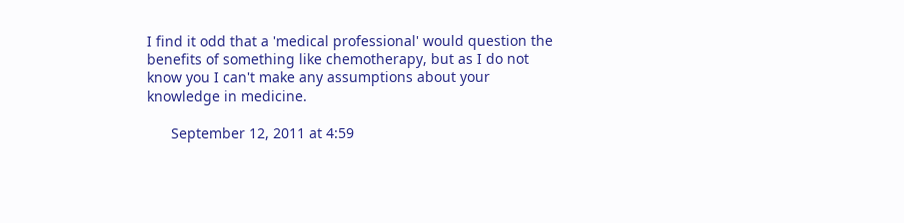I find it odd that a 'medical professional' would question the benefits of something like chemotherapy, but as I do not know you I can't make any assumptions about your knowledge in medicine.

      September 12, 2011 at 4:59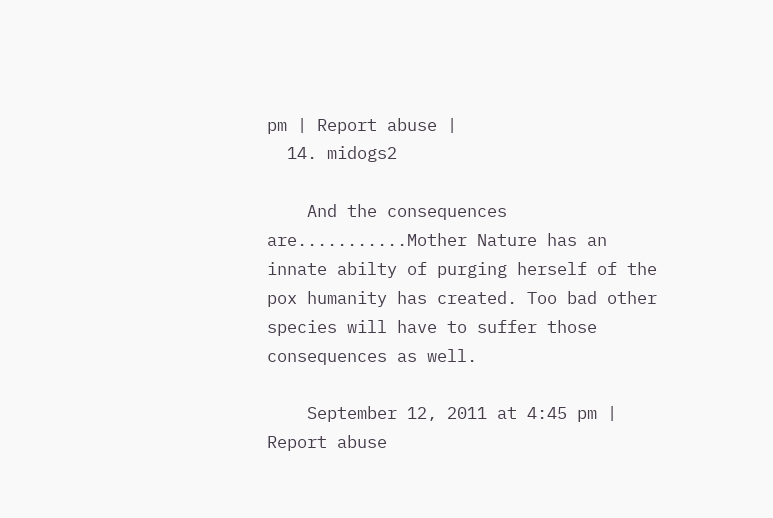pm | Report abuse |
  14. midogs2

    And the consequences are...........Mother Nature has an innate abilty of purging herself of the pox humanity has created. Too bad other species will have to suffer those consequences as well.

    September 12, 2011 at 4:45 pm | Report abuse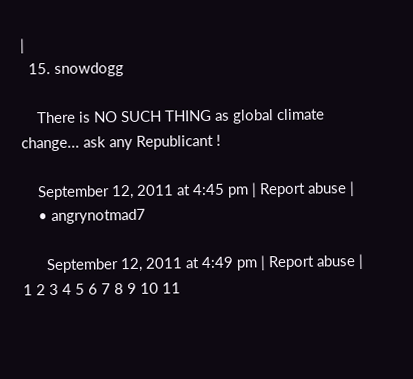|
  15. snowdogg

    There is NO SUCH THING as global climate change... ask any Republicant !

    September 12, 2011 at 4:45 pm | Report abuse |
    • angrynotmad7

      September 12, 2011 at 4:49 pm | Report abuse |
1 2 3 4 5 6 7 8 9 10 11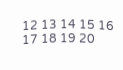12 13 14 15 16 17 18 19 20